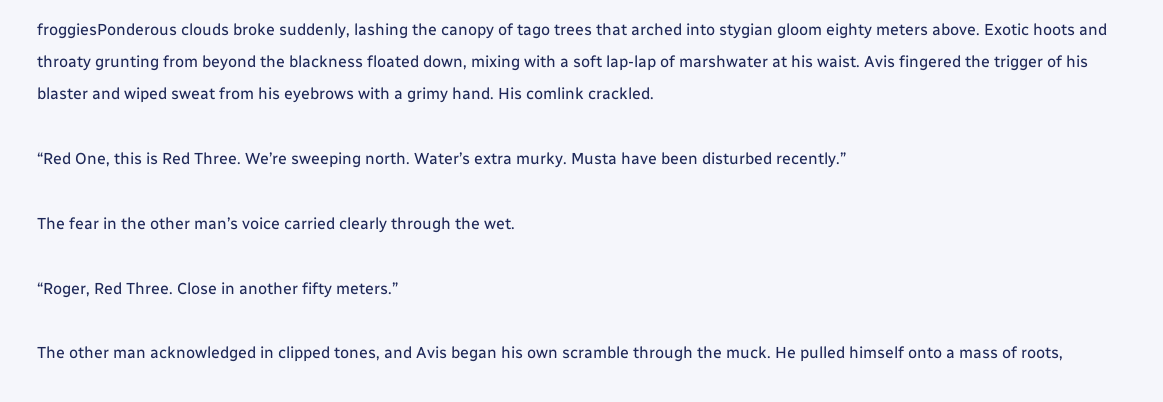froggiesPonderous clouds broke suddenly, lashing the canopy of tago trees that arched into stygian gloom eighty meters above. Exotic hoots and throaty grunting from beyond the blackness floated down, mixing with a soft lap-lap of marshwater at his waist. Avis fingered the trigger of his blaster and wiped sweat from his eyebrows with a grimy hand. His comlink crackled.

“Red One, this is Red Three. We’re sweeping north. Water’s extra murky. Musta have been disturbed recently.”

The fear in the other man’s voice carried clearly through the wet.

“Roger, Red Three. Close in another fifty meters.”

The other man acknowledged in clipped tones, and Avis began his own scramble through the muck. He pulled himself onto a mass of roots,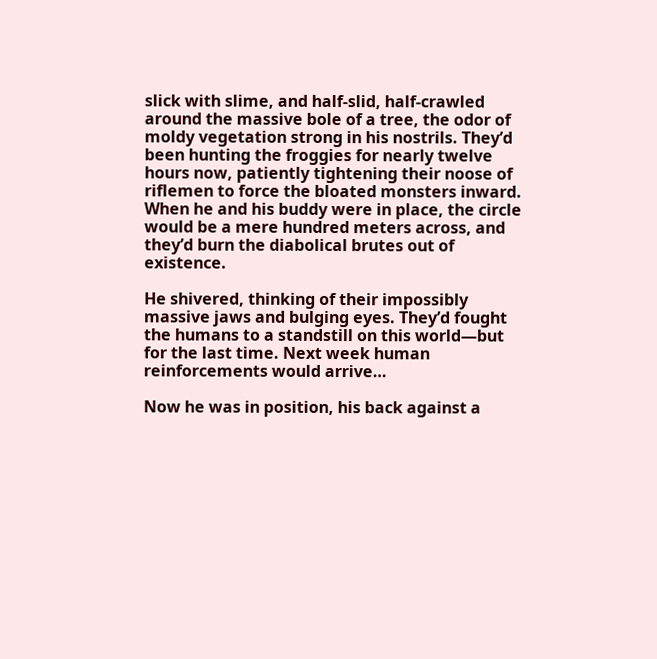slick with slime, and half-slid, half-crawled around the massive bole of a tree, the odor of moldy vegetation strong in his nostrils. They’d been hunting the froggies for nearly twelve hours now, patiently tightening their noose of riflemen to force the bloated monsters inward. When he and his buddy were in place, the circle would be a mere hundred meters across, and they’d burn the diabolical brutes out of existence.

He shivered, thinking of their impossibly massive jaws and bulging eyes. They’d fought the humans to a standstill on this world—but for the last time. Next week human reinforcements would arrive…

Now he was in position, his back against a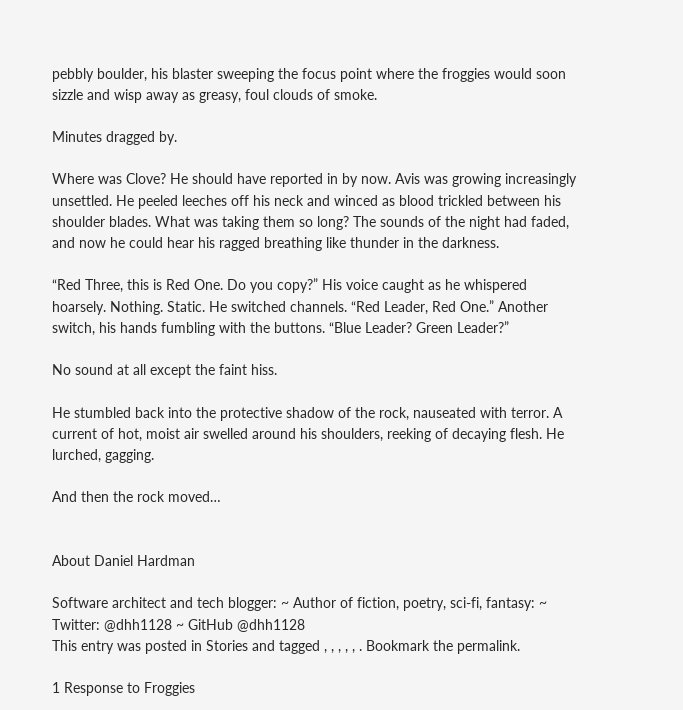pebbly boulder, his blaster sweeping the focus point where the froggies would soon sizzle and wisp away as greasy, foul clouds of smoke.

Minutes dragged by.

Where was Clove? He should have reported in by now. Avis was growing increasingly unsettled. He peeled leeches off his neck and winced as blood trickled between his shoulder blades. What was taking them so long? The sounds of the night had faded, and now he could hear his ragged breathing like thunder in the darkness.

“Red Three, this is Red One. Do you copy?” His voice caught as he whispered hoarsely. Nothing. Static. He switched channels. “Red Leader, Red One.” Another switch, his hands fumbling with the buttons. “Blue Leader? Green Leader?”

No sound at all except the faint hiss.

He stumbled back into the protective shadow of the rock, nauseated with terror. A current of hot, moist air swelled around his shoulders, reeking of decaying flesh. He lurched, gagging.

And then the rock moved…


About Daniel Hardman

Software architect and tech blogger: ~ Author of fiction, poetry, sci-fi, fantasy: ~ Twitter: @dhh1128 ~ GitHub @dhh1128
This entry was posted in Stories and tagged , , , , , . Bookmark the permalink.

1 Response to Froggies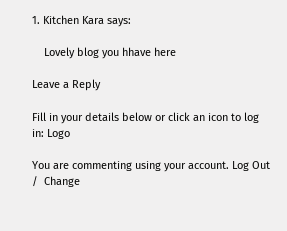1. Kitchen Kara says:

    Lovely blog you hhave here

Leave a Reply

Fill in your details below or click an icon to log in: Logo

You are commenting using your account. Log Out /  Change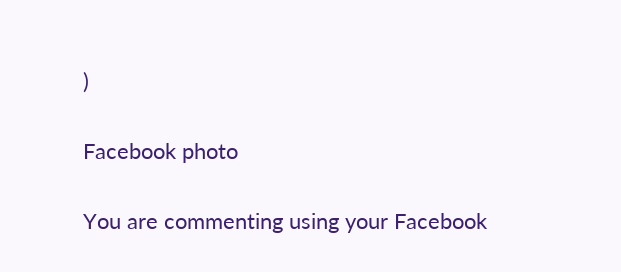)

Facebook photo

You are commenting using your Facebook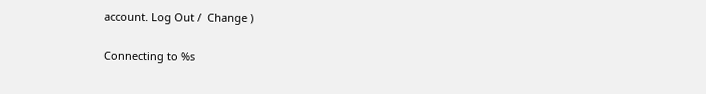account. Log Out /  Change )

Connecting to %s